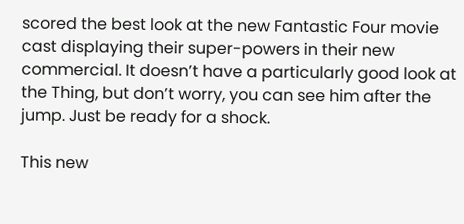scored the best look at the new Fantastic Four movie cast displaying their super-powers in their new commercial. It doesn’t have a particularly good look at the Thing, but don’t worry, you can see him after the jump. Just be ready for a shock.

This new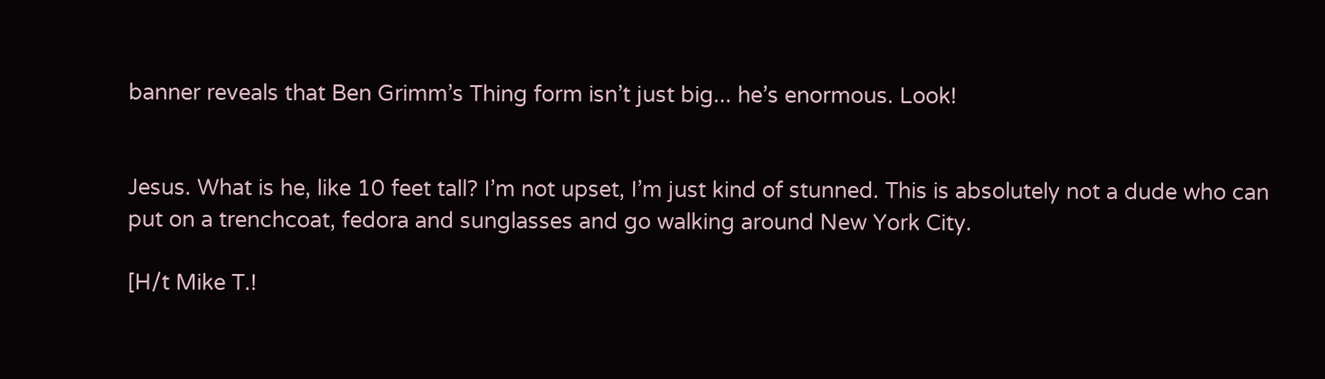banner reveals that Ben Grimm’s Thing form isn’t just big... he’s enormous. Look!


Jesus. What is he, like 10 feet tall? I’m not upset, I’m just kind of stunned. This is absolutely not a dude who can put on a trenchcoat, fedora and sunglasses and go walking around New York City.

[H/t Mike T.!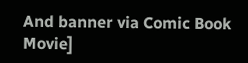And banner via Comic Book Movie]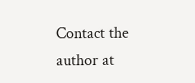Contact the author at